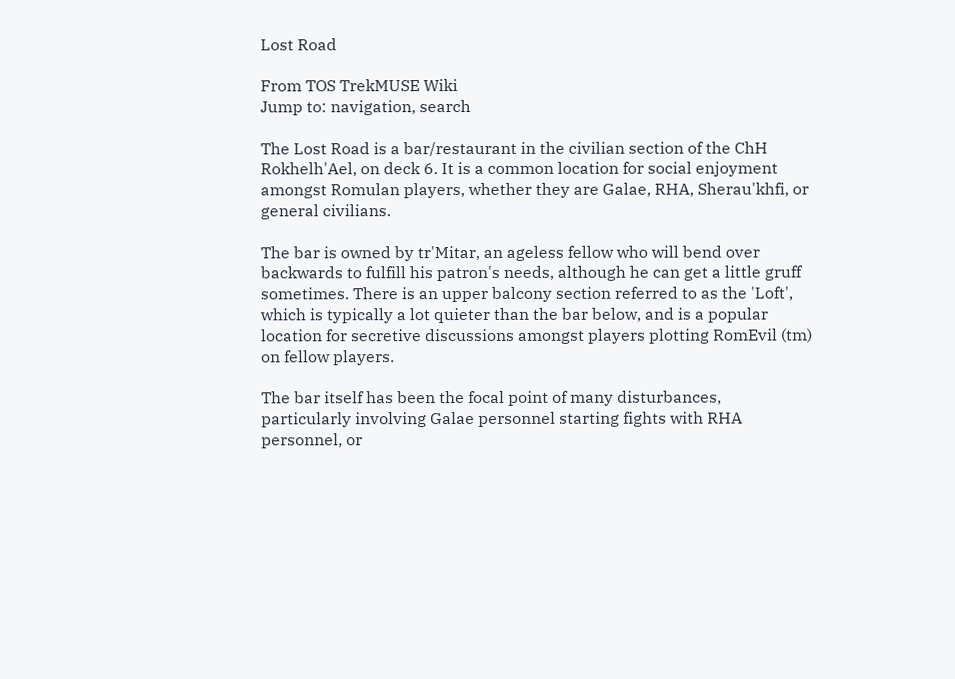Lost Road

From TOS TrekMUSE Wiki
Jump to: navigation, search

The Lost Road is a bar/restaurant in the civilian section of the ChH Rokhelh'Ael, on deck 6. It is a common location for social enjoyment amongst Romulan players, whether they are Galae, RHA, Sherau'khfi, or general civilians.

The bar is owned by tr'Mitar, an ageless fellow who will bend over backwards to fulfill his patron's needs, although he can get a little gruff sometimes. There is an upper balcony section referred to as the 'Loft', which is typically a lot quieter than the bar below, and is a popular location for secretive discussions amongst players plotting RomEvil (tm) on fellow players.

The bar itself has been the focal point of many disturbances, particularly involving Galae personnel starting fights with RHA personnel, or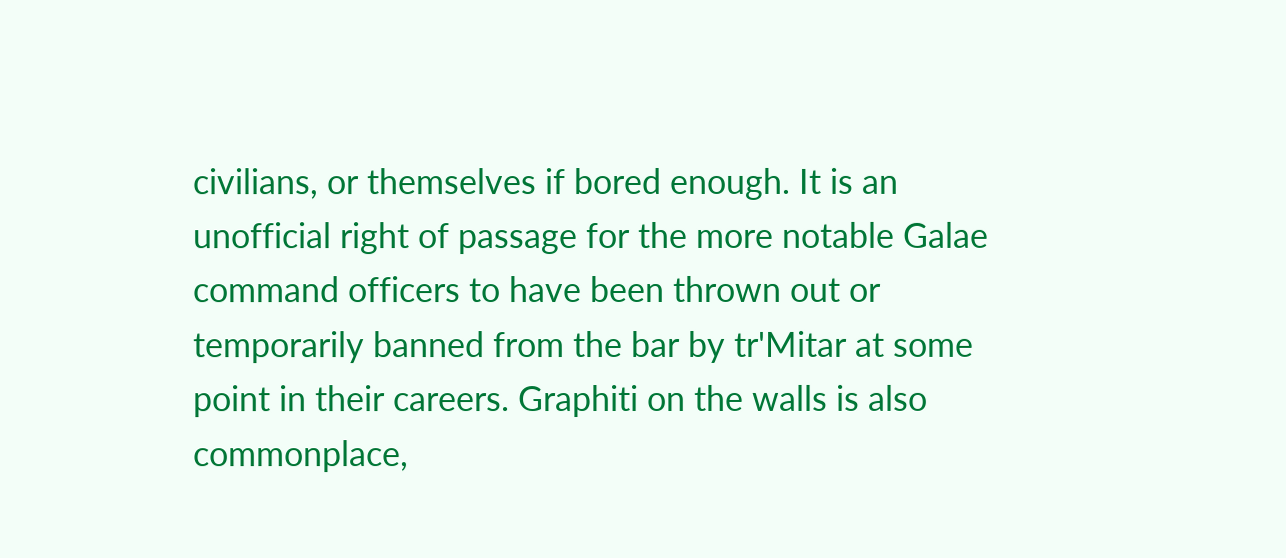civilians, or themselves if bored enough. It is an unofficial right of passage for the more notable Galae command officers to have been thrown out or temporarily banned from the bar by tr'Mitar at some point in their careers. Graphiti on the walls is also commonplace,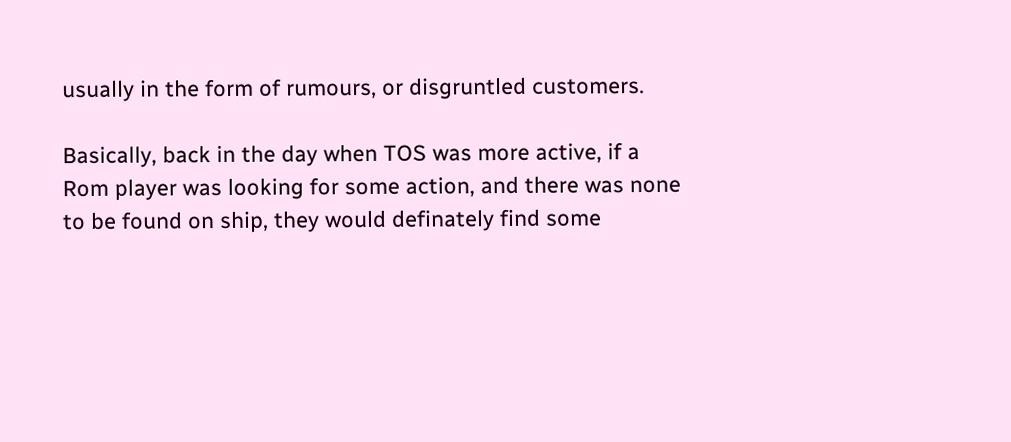usually in the form of rumours, or disgruntled customers.

Basically, back in the day when TOS was more active, if a Rom player was looking for some action, and there was none to be found on ship, they would definately find some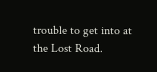trouble to get into at the Lost Road.